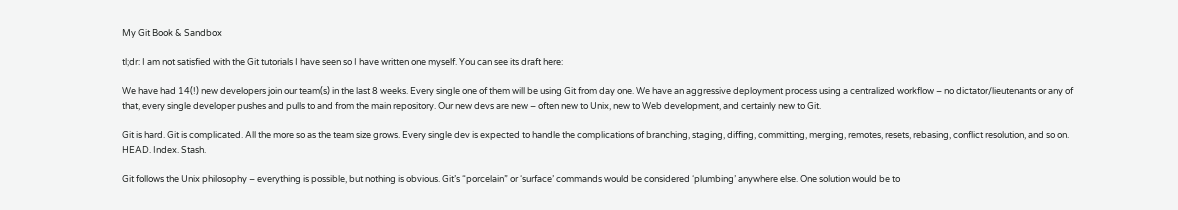My Git Book & Sandbox

tl;dr: I am not satisfied with the Git tutorials I have seen so I have written one myself. You can see its draft here:

We have had 14(!) new developers join our team(s) in the last 8 weeks. Every single one of them will be using Git from day one. We have an aggressive deployment process using a centralized workflow – no dictator/lieutenants or any of that, every single developer pushes and pulls to and from the main repository. Our new devs are new – often new to Unix, new to Web development, and certainly new to Git.

Git is hard. Git is complicated. All the more so as the team size grows. Every single dev is expected to handle the complications of branching, staging, diffing, committing, merging, remotes, resets, rebasing, conflict resolution, and so on. HEAD. Index. Stash.

Git follows the Unix philosophy – everything is possible, but nothing is obvious. Git’s “porcelain” or ‘surface’ commands would be considered ‘plumbing’ anywhere else. One solution would be to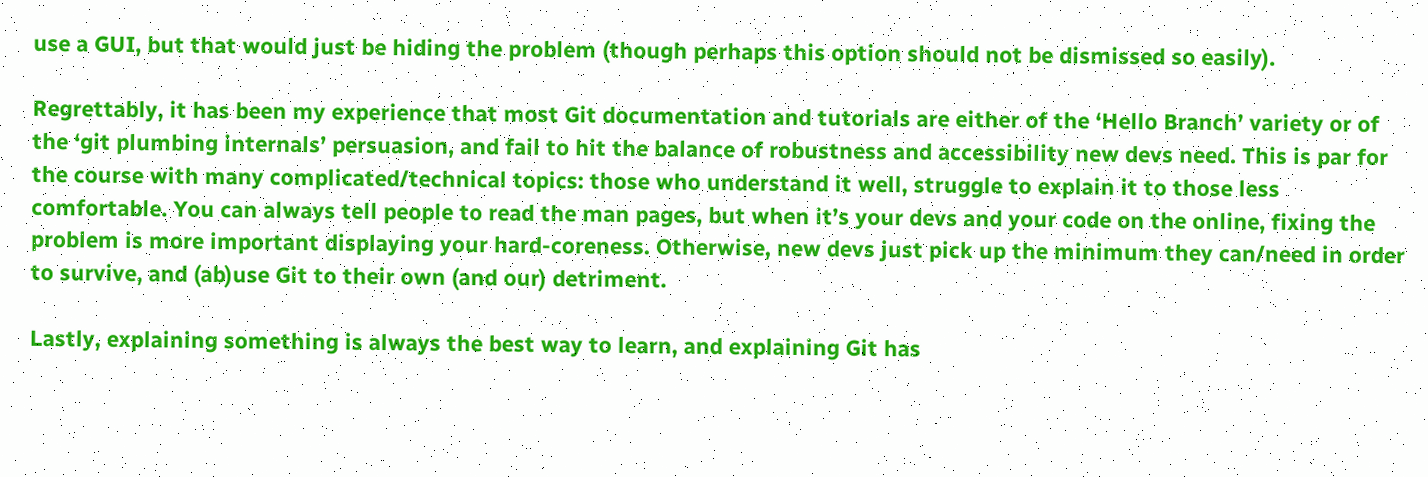use a GUI, but that would just be hiding the problem (though perhaps this option should not be dismissed so easily).

Regrettably, it has been my experience that most Git documentation and tutorials are either of the ‘Hello Branch’ variety or of the ‘git plumbing internals’ persuasion, and fail to hit the balance of robustness and accessibility new devs need. This is par for the course with many complicated/technical topics: those who understand it well, struggle to explain it to those less comfortable. You can always tell people to read the man pages, but when it’s your devs and your code on the online, fixing the problem is more important displaying your hard-coreness. Otherwise, new devs just pick up the minimum they can/need in order to survive, and (ab)use Git to their own (and our) detriment.

Lastly, explaining something is always the best way to learn, and explaining Git has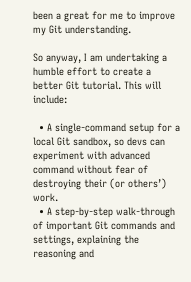been a great for me to improve my Git understanding.

So anyway, I am undertaking a humble effort to create a better Git tutorial. This will include:

  • A single-command setup for a local Git sandbox, so devs can experiment with advanced command without fear of destroying their (or others’) work.
  • A step-by-step walk-through of important Git commands and settings, explaining the reasoning and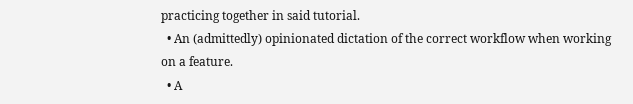practicing together in said tutorial.
  • An (admittedly) opinionated dictation of the correct workflow when working on a feature.
  • A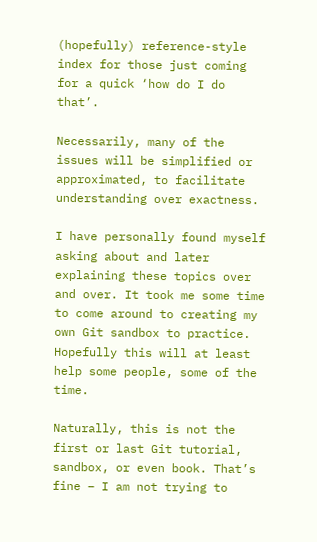(hopefully) reference-style index for those just coming for a quick ‘how do I do that’.

Necessarily, many of the issues will be simplified or approximated, to facilitate understanding over exactness.

I have personally found myself asking about and later explaining these topics over and over. It took me some time to come around to creating my own Git sandbox to practice. Hopefully this will at least help some people, some of the time.

Naturally, this is not the first or last Git tutorial, sandbox, or even book. That’s fine – I am not trying to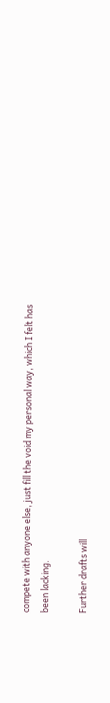compete with anyone else, just fill the void my personal way, which I felt has been lacking.

Further drafts will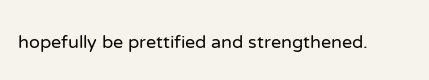hopefully be prettified and strengthened.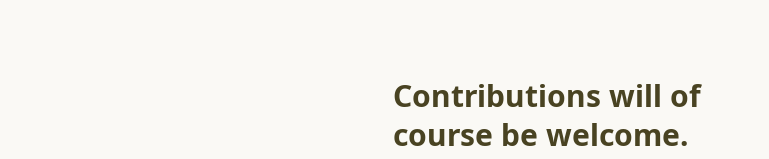Contributions will of course be welcome.